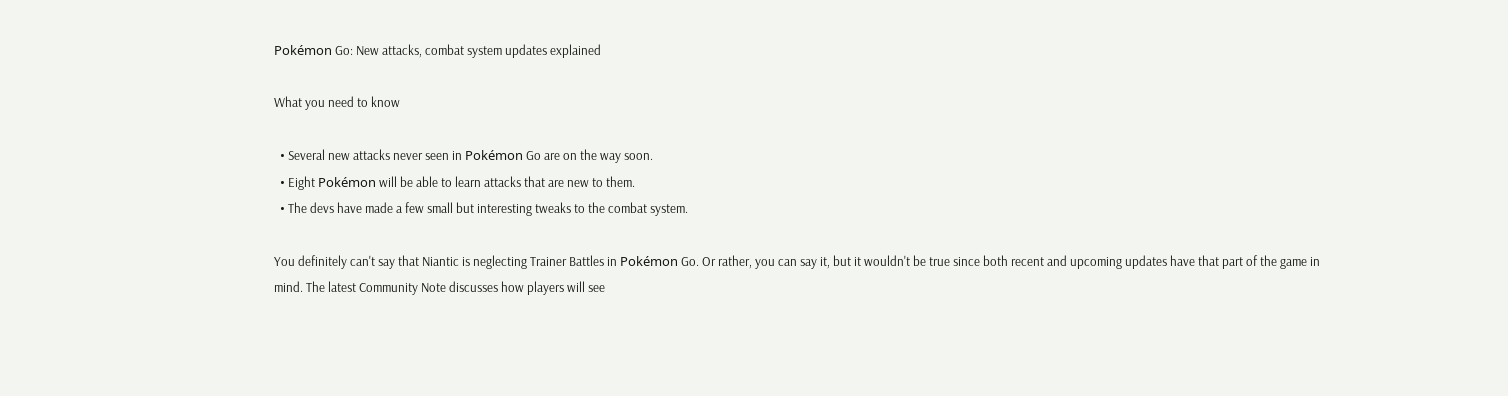Pokémon Go: New attacks, combat system updates explained

What you need to know

  • Several new attacks never seen in Pokémon Go are on the way soon.
  • Eight Pokémon will be able to learn attacks that are new to them.
  • The devs have made a few small but interesting tweaks to the combat system.

You definitely can't say that Niantic is neglecting Trainer Battles in Pokémon Go. Or rather, you can say it, but it wouldn't be true since both recent and upcoming updates have that part of the game in mind. The latest Community Note discusses how players will see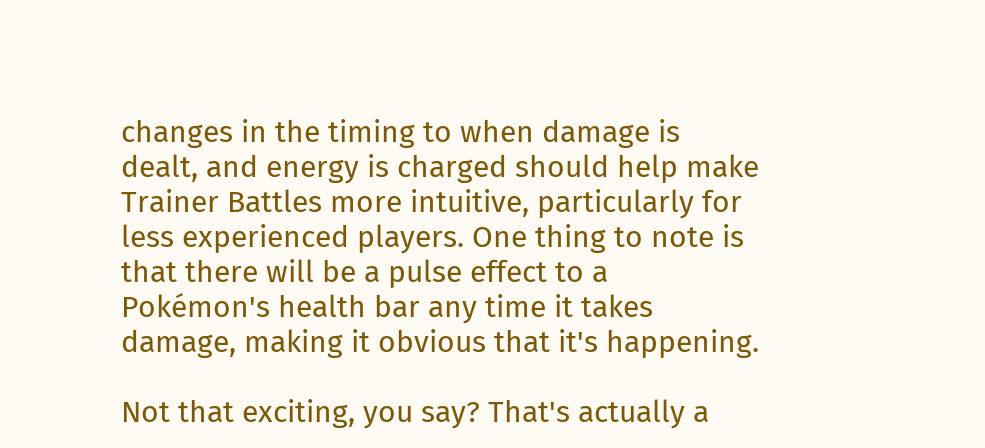changes in the timing to when damage is dealt, and energy is charged should help make Trainer Battles more intuitive, particularly for less experienced players. One thing to note is that there will be a pulse effect to a Pokémon's health bar any time it takes damage, making it obvious that it's happening.

Not that exciting, you say? That's actually a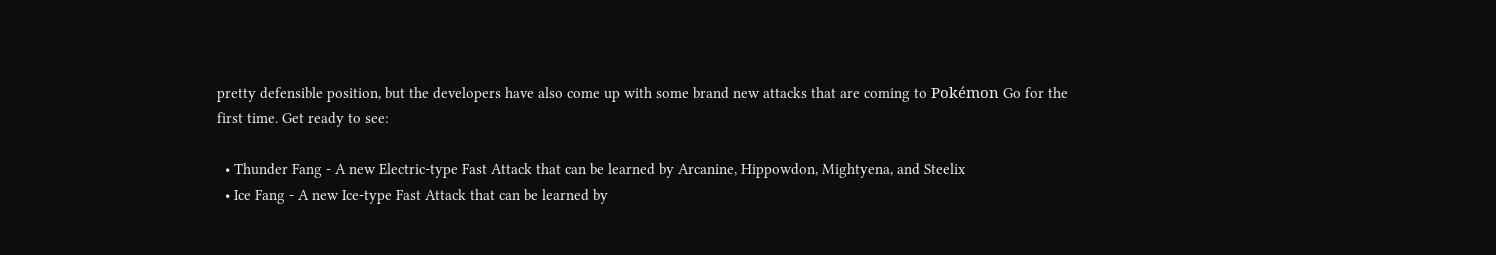pretty defensible position, but the developers have also come up with some brand new attacks that are coming to Pokémon Go for the first time. Get ready to see:

  • Thunder Fang - A new Electric-type Fast Attack that can be learned by Arcanine, Hippowdon, Mightyena, and Steelix
  • Ice Fang - A new Ice-type Fast Attack that can be learned by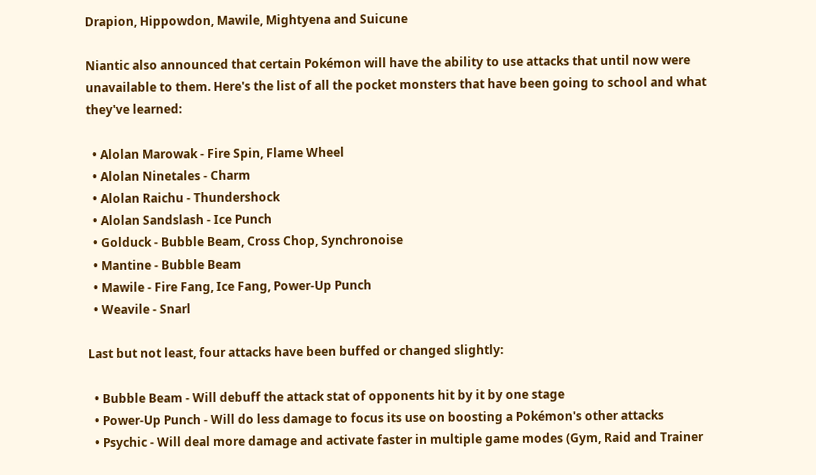Drapion, Hippowdon, Mawile, Mightyena and Suicune

Niantic also announced that certain Pokémon will have the ability to use attacks that until now were unavailable to them. Here's the list of all the pocket monsters that have been going to school and what they've learned:

  • Alolan Marowak - Fire Spin, Flame Wheel
  • Alolan Ninetales - Charm
  • Alolan Raichu - Thundershock
  • Alolan Sandslash - Ice Punch
  • Golduck - Bubble Beam, Cross Chop, Synchronoise
  • Mantine - Bubble Beam
  • Mawile - Fire Fang, Ice Fang, Power-Up Punch
  • Weavile - Snarl

Last but not least, four attacks have been buffed or changed slightly:

  • Bubble Beam - Will debuff the attack stat of opponents hit by it by one stage
  • Power-Up Punch - Will do less damage to focus its use on boosting a Pokémon's other attacks
  • Psychic - Will deal more damage and activate faster in multiple game modes (Gym, Raid and Trainer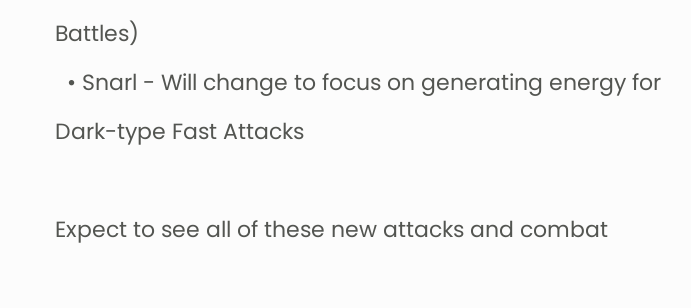Battles)
  • Snarl - Will change to focus on generating energy for Dark-type Fast Attacks

Expect to see all of these new attacks and combat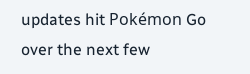updates hit Pokémon Go over the next few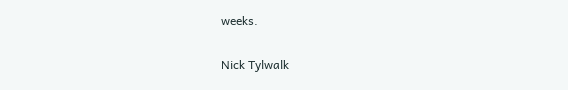weeks.

Nick Tylwalk